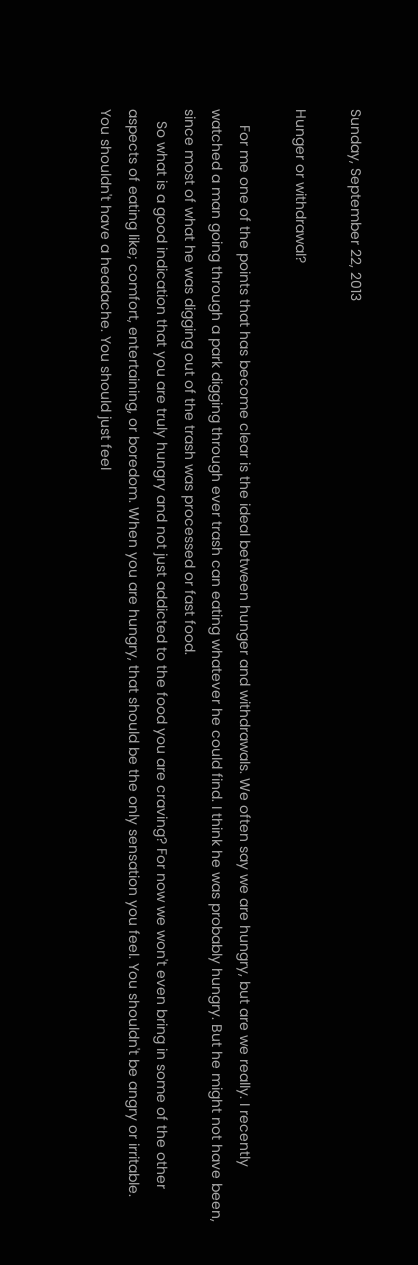Sunday, September 22, 2013

Hunger or withdrawal?

    For me one of the points that has become clear is the ideal between hunger and withdrawals. We often say we are hungry, but are we really. I recently watched a man going through a park digging through ever trash can eating whatever he could find. I think he was probably hungry. But he might not have been, since most of what he was digging out of the trash was processed or fast food.
   So what is a good indication that you are truly hungry and not just addicted to the food you are craving? For now we won't even bring in some of the other aspects of eating like; comfort, entertaining, or boredom. When you are hungry, that should be the only sensation you feel. You shouldn't be angry or irritable. You shouldn't have a headache. You should just feel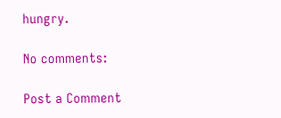hungry.

No comments:

Post a Comment